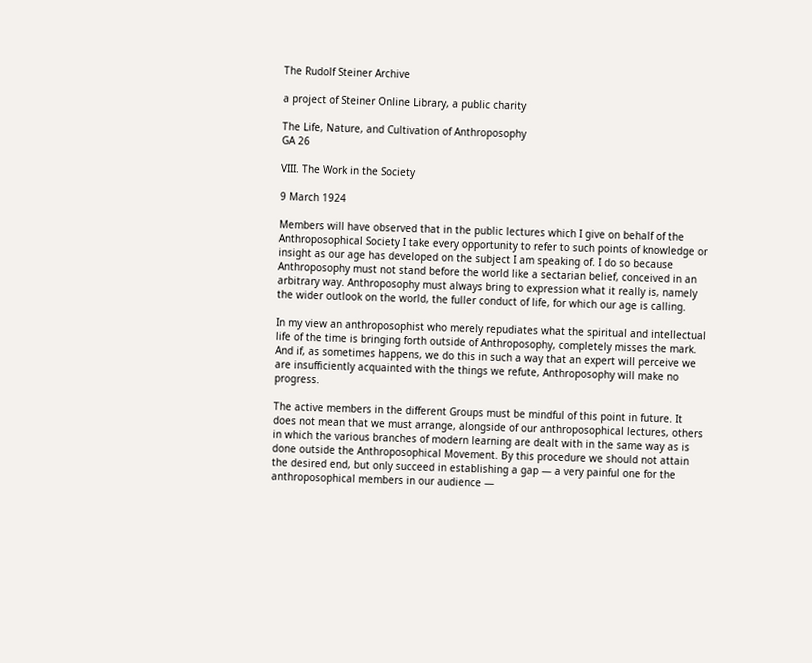The Rudolf Steiner Archive

a project of Steiner Online Library, a public charity

The Life, Nature, and Cultivation of Anthroposophy
GA 26

VIII. The Work in the Society

9 March 1924

Members will have observed that in the public lectures which I give on behalf of the Anthroposophical Society I take every opportunity to refer to such points of knowledge or insight as our age has developed on the subject I am speaking of. I do so because Anthroposophy must not stand before the world like a sectarian belief, conceived in an arbitrary way. Anthroposophy must always bring to expression what it really is, namely the wider outlook on the world, the fuller conduct of life, for which our age is calling.

In my view an anthroposophist who merely repudiates what the spiritual and intellectual life of the time is bringing forth outside of Anthroposophy, completely misses the mark. And if, as sometimes happens, we do this in such a way that an expert will perceive we are insufficiently acquainted with the things we refute, Anthroposophy will make no progress.

The active members in the different Groups must be mindful of this point in future. It does not mean that we must arrange, alongside of our anthroposophical lectures, others in which the various branches of modern learning are dealt with in the same way as is done outside the Anthroposophical Movement. By this procedure we should not attain the desired end, but only succeed in establishing a gap — a very painful one for the anthroposophical members in our audience —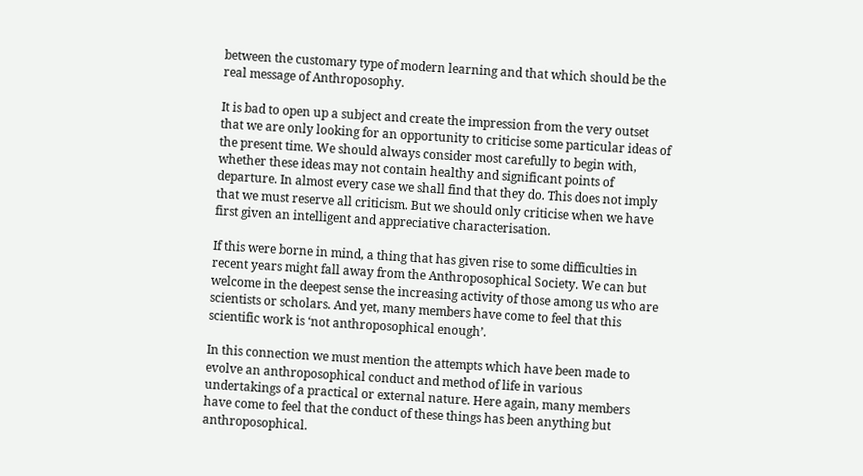between the customary type of modern learning and that which should be the real message of Anthroposophy.

It is bad to open up a subject and create the impression from the very outset that we are only looking for an opportunity to criticise some particular ideas of the present time. We should always consider most carefully to begin with, whether these ideas may not contain healthy and significant points of departure. In almost every case we shall find that they do. This does not imply that we must reserve all criticism. But we should only criticise when we have first given an intelligent and appreciative characterisation.

If this were borne in mind, a thing that has given rise to some difficulties in recent years might fall away from the Anthroposophical Society. We can but welcome in the deepest sense the increasing activity of those among us who are scientists or scholars. And yet, many members have come to feel that this scientific work is ‘not anthroposophical enough’.

In this connection we must mention the attempts which have been made to evolve an anthroposophical conduct and method of life in various undertakings of a practical or external nature. Here again, many members have come to feel that the conduct of these things has been anything but anthroposophical.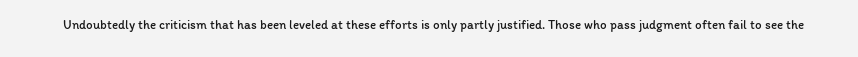Undoubtedly the criticism that has been leveled at these efforts is only partly justified. Those who pass judgment often fail to see the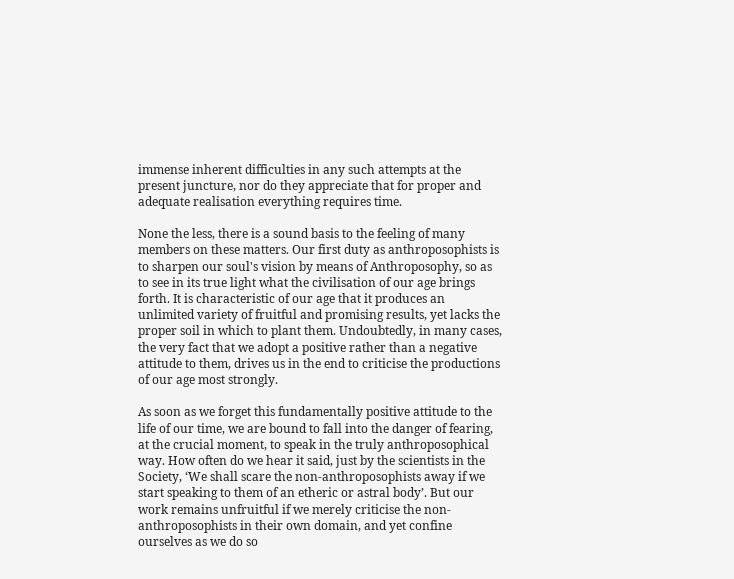immense inherent difficulties in any such attempts at the present juncture, nor do they appreciate that for proper and adequate realisation everything requires time.

None the less, there is a sound basis to the feeling of many members on these matters. Our first duty as anthroposophists is to sharpen our soul's vision by means of Anthroposophy, so as to see in its true light what the civilisation of our age brings forth. It is characteristic of our age that it produces an unlimited variety of fruitful and promising results, yet lacks the proper soil in which to plant them. Undoubtedly, in many cases, the very fact that we adopt a positive rather than a negative attitude to them, drives us in the end to criticise the productions of our age most strongly.

As soon as we forget this fundamentally positive attitude to the life of our time, we are bound to fall into the danger of fearing, at the crucial moment, to speak in the truly anthroposophical way. How often do we hear it said, just by the scientists in the Society, ‘We shall scare the non-anthroposophists away if we start speaking to them of an etheric or astral body’. But our work remains unfruitful if we merely criticise the non-anthroposophists in their own domain, and yet confine ourselves as we do so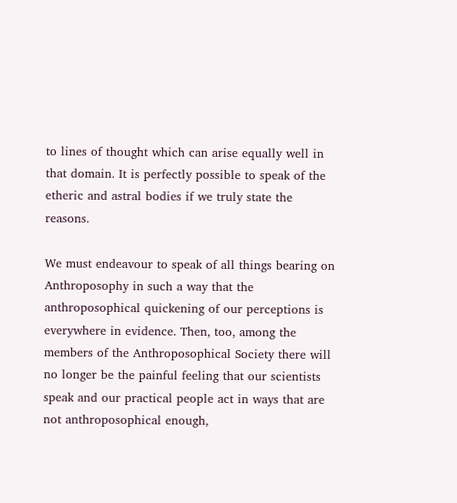to lines of thought which can arise equally well in that domain. It is perfectly possible to speak of the etheric and astral bodies if we truly state the reasons.

We must endeavour to speak of all things bearing on Anthroposophy in such a way that the anthroposophical quickening of our perceptions is everywhere in evidence. Then, too, among the members of the Anthroposophical Society there will no longer be the painful feeling that our scientists speak and our practical people act in ways that are not anthroposophical enough,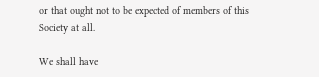or that ought not to be expected of members of this Society at all.

We shall have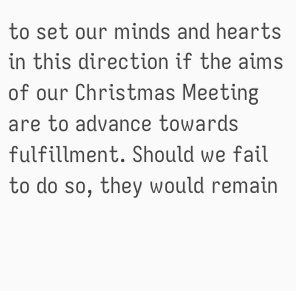to set our minds and hearts in this direction if the aims of our Christmas Meeting are to advance towards fulfillment. Should we fail to do so, they would remain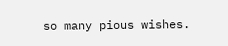so many pious wishes.